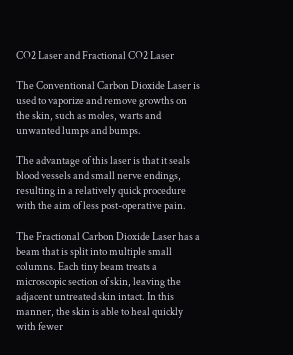CO2 Laser and Fractional CO2 Laser

The Conventional Carbon Dioxide Laser is used to vaporize and remove growths on the skin, such as moles, warts and unwanted lumps and bumps.

The advantage of this laser is that it seals blood vessels and small nerve endings, resulting in a relatively quick procedure with the aim of less post-operative pain.

The Fractional Carbon Dioxide Laser has a beam that is split into multiple small columns. Each tiny beam treats a microscopic section of skin, leaving the adjacent untreated skin intact. In this manner, the skin is able to heal quickly with fewer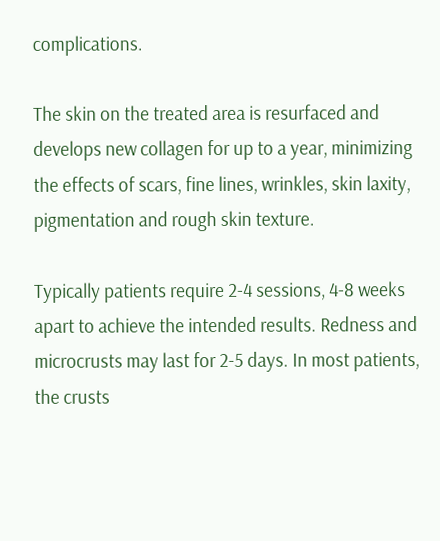complications.

The skin on the treated area is resurfaced and develops new collagen for up to a year, minimizing the effects of scars, fine lines, wrinkles, skin laxity, pigmentation and rough skin texture.

Typically patients require 2-4 sessions, 4-8 weeks apart to achieve the intended results. Redness and microcrusts may last for 2-5 days. In most patients, the crusts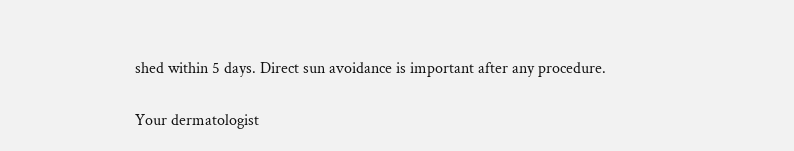shed within 5 days. Direct sun avoidance is important after any procedure.

Your dermatologist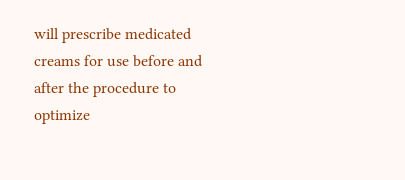will prescribe medicated creams for use before and after the procedure to optimize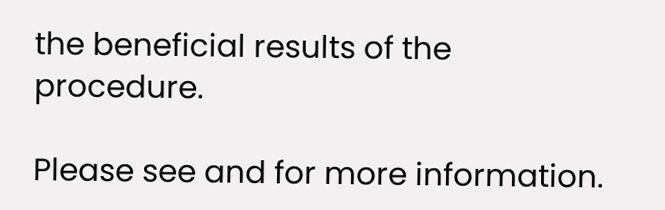the beneficial results of the procedure.

Please see and for more information.